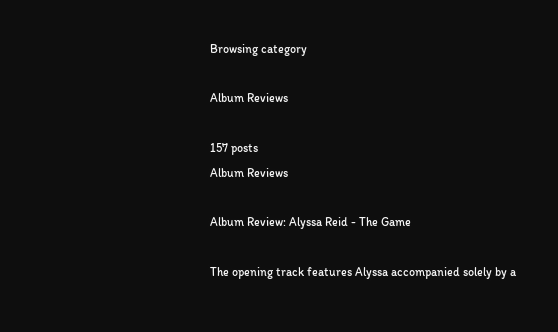Browsing category

Album Reviews

157 posts
Album Reviews

Album Review: Alyssa Reid - The Game

The opening track features Alyssa accompanied solely by a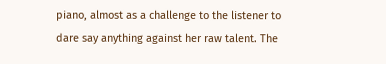piano, almost as a challenge to the listener to dare say anything against her raw talent. The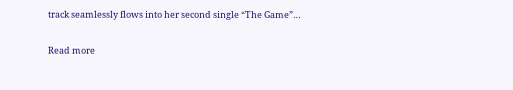track seamlessly flows into her second single “The Game”…

Read more